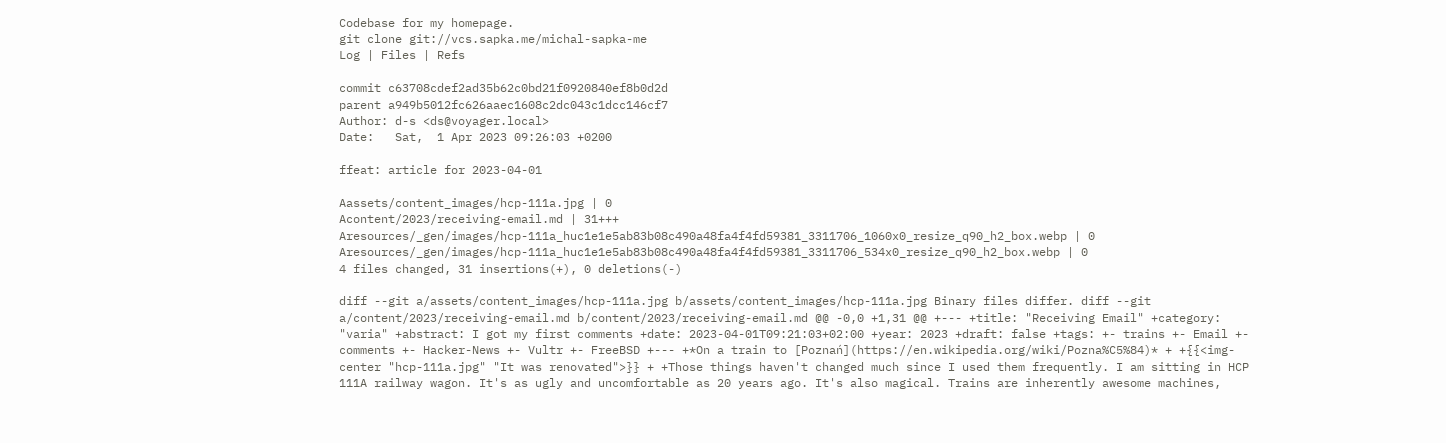Codebase for my homepage.
git clone git://vcs.sapka.me/michal-sapka-me
Log | Files | Refs

commit c63708cdef2ad35b62c0bd21f0920840ef8b0d2d
parent a949b5012fc626aaec1608c2dc043c1dcc146cf7
Author: d-s <ds@voyager.local>
Date:   Sat,  1 Apr 2023 09:26:03 +0200

ffeat: article for 2023-04-01

Aassets/content_images/hcp-111a.jpg | 0
Acontent/2023/receiving-email.md | 31+++
Aresources/_gen/images/hcp-111a_huc1e1e5ab83b08c490a48fa4f4fd59381_3311706_1060x0_resize_q90_h2_box.webp | 0
Aresources/_gen/images/hcp-111a_huc1e1e5ab83b08c490a48fa4f4fd59381_3311706_534x0_resize_q90_h2_box.webp | 0
4 files changed, 31 insertions(+), 0 deletions(-)

diff --git a/assets/content_images/hcp-111a.jpg b/assets/content_images/hcp-111a.jpg Binary files differ. diff --git a/content/2023/receiving-email.md b/content/2023/receiving-email.md @@ -0,0 +1,31 @@ +--- +title: "Receiving Email" +category: "varia" +abstract: I got my first comments +date: 2023-04-01T09:21:03+02:00 +year: 2023 +draft: false +tags: +- trains +- Email +- comments +- Hacker-News +- Vultr +- FreeBSD +--- +*On a train to [Poznań](https://en.wikipedia.org/wiki/Pozna%C5%84)* + +{{<img-center "hcp-111a.jpg" "It was renovated">}} + +Those things haven't changed much since I used them frequently. I am sitting in HCP 111A railway wagon. It's as ugly and uncomfortable as 20 years ago. It's also magical. Trains are inherently awesome machines,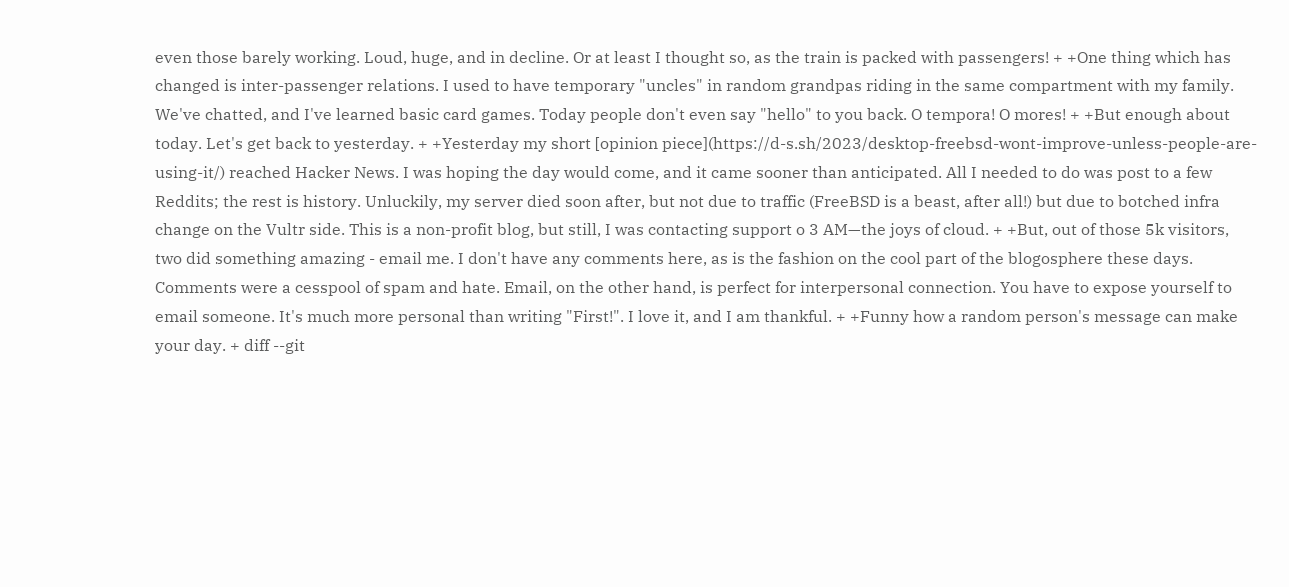even those barely working. Loud, huge, and in decline. Or at least I thought so, as the train is packed with passengers! + +One thing which has changed is inter-passenger relations. I used to have temporary "uncles" in random grandpas riding in the same compartment with my family. We've chatted, and I've learned basic card games. Today people don't even say "hello" to you back. O tempora! O mores! + +But enough about today. Let's get back to yesterday. + +Yesterday my short [opinion piece](https://d-s.sh/2023/desktop-freebsd-wont-improve-unless-people-are-using-it/) reached Hacker News. I was hoping the day would come, and it came sooner than anticipated. All I needed to do was post to a few Reddits; the rest is history. Unluckily, my server died soon after, but not due to traffic (FreeBSD is a beast, after all!) but due to botched infra change on the Vultr side. This is a non-profit blog, but still, I was contacting support o 3 AM—the joys of cloud. + +But, out of those 5k visitors, two did something amazing - email me. I don't have any comments here, as is the fashion on the cool part of the blogosphere these days. Comments were a cesspool of spam and hate. Email, on the other hand, is perfect for interpersonal connection. You have to expose yourself to email someone. It's much more personal than writing "First!". I love it, and I am thankful. + +Funny how a random person's message can make your day. + diff --git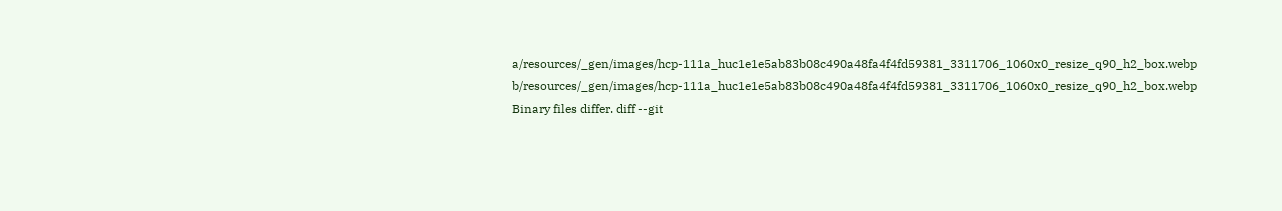a/resources/_gen/images/hcp-111a_huc1e1e5ab83b08c490a48fa4f4fd59381_3311706_1060x0_resize_q90_h2_box.webp b/resources/_gen/images/hcp-111a_huc1e1e5ab83b08c490a48fa4f4fd59381_3311706_1060x0_resize_q90_h2_box.webp Binary files differ. diff --git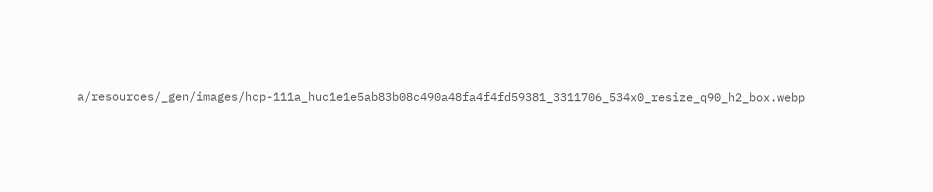a/resources/_gen/images/hcp-111a_huc1e1e5ab83b08c490a48fa4f4fd59381_3311706_534x0_resize_q90_h2_box.webp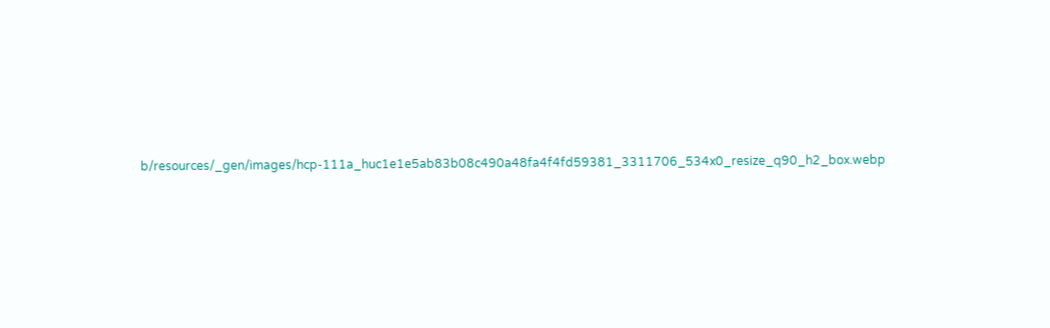b/resources/_gen/images/hcp-111a_huc1e1e5ab83b08c490a48fa4f4fd59381_3311706_534x0_resize_q90_h2_box.webp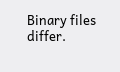Binary files differ.